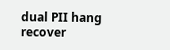dual PII hang recover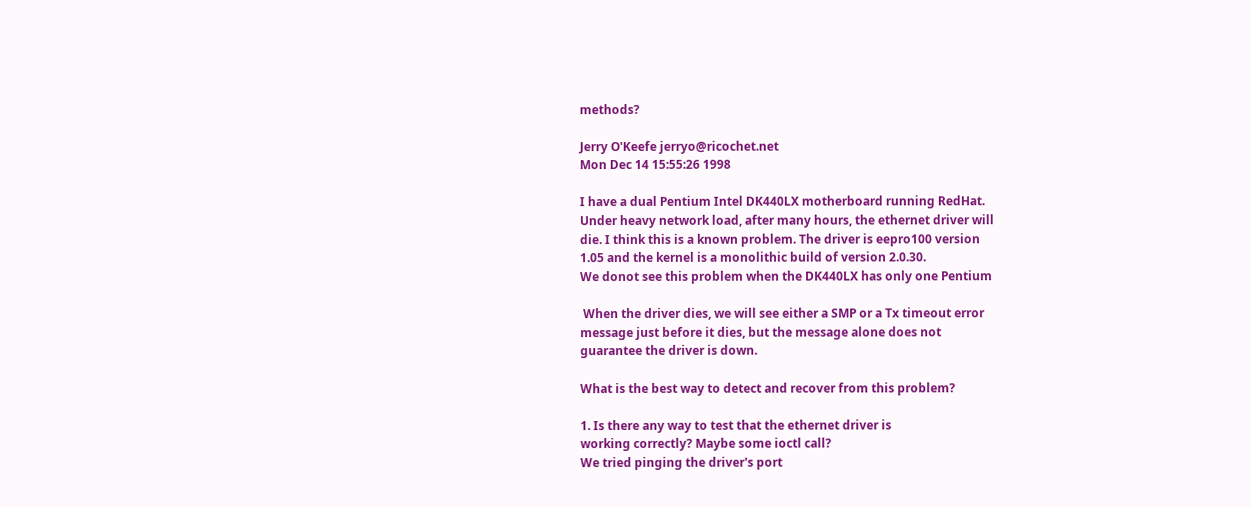methods?

Jerry O'Keefe jerryo@ricochet.net
Mon Dec 14 15:55:26 1998

I have a dual Pentium Intel DK440LX motherboard running RedHat.
Under heavy network load, after many hours, the ethernet driver will
die. I think this is a known problem. The driver is eepro100 version
1.05 and the kernel is a monolithic build of version 2.0.30.
We donot see this problem when the DK440LX has only one Pentium

 When the driver dies, we will see either a SMP or a Tx timeout error
message just before it dies, but the message alone does not
guarantee the driver is down.

What is the best way to detect and recover from this problem?

1. Is there any way to test that the ethernet driver is
working correctly? Maybe some ioctl call?
We tried pinging the driver's port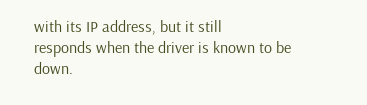with its IP address, but it still
responds when the driver is known to be down.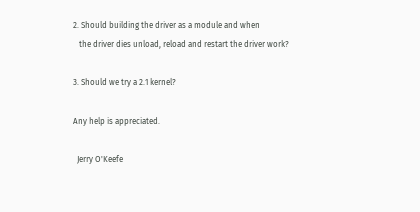2. Should building the driver as a module and when
   the driver dies unload, reload and restart the driver work?

3. Should we try a 2.1 kernel?

Any help is appreciated.

  Jerry O'Keefe